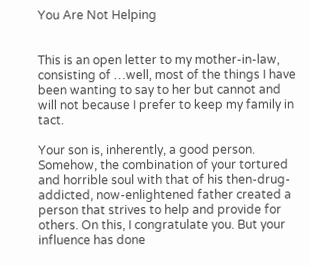You Are Not Helping


This is an open letter to my mother-in-law, consisting of …well, most of the things I have been wanting to say to her but cannot and will not because I prefer to keep my family in tact.

Your son is, inherently, a good person. Somehow, the combination of your tortured and horrible soul with that of his then-drug-addicted, now-enlightened father created a person that strives to help and provide for others. On this, I congratulate you. But your influence has done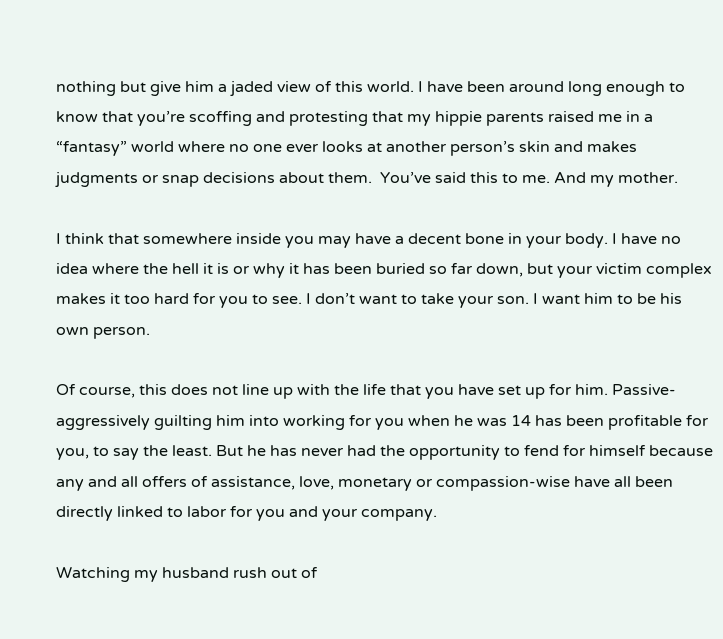nothing but give him a jaded view of this world. I have been around long enough to know that you’re scoffing and protesting that my hippie parents raised me in a “fantasy” world where no one ever looks at another person’s skin and makes judgments or snap decisions about them.  You’ve said this to me. And my mother.

I think that somewhere inside you may have a decent bone in your body. I have no idea where the hell it is or why it has been buried so far down, but your victim complex makes it too hard for you to see. I don’t want to take your son. I want him to be his own person.

Of course, this does not line up with the life that you have set up for him. Passive-aggressively guilting him into working for you when he was 14 has been profitable for you, to say the least. But he has never had the opportunity to fend for himself because any and all offers of assistance, love, monetary or compassion-wise have all been directly linked to labor for you and your company.

Watching my husband rush out of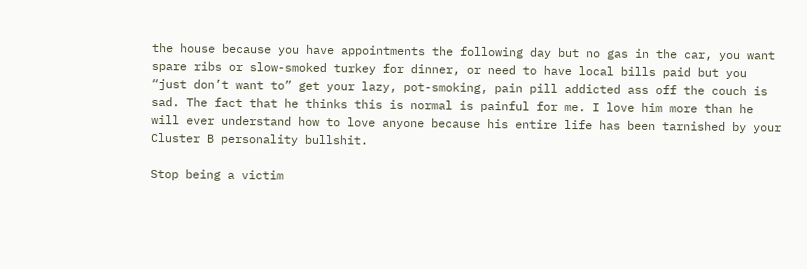the house because you have appointments the following day but no gas in the car, you want spare ribs or slow-smoked turkey for dinner, or need to have local bills paid but you “just don’t want to” get your lazy, pot-smoking, pain pill addicted ass off the couch is sad. The fact that he thinks this is normal is painful for me. I love him more than he will ever understand how to love anyone because his entire life has been tarnished by your Cluster B personality bullshit.

Stop being a victim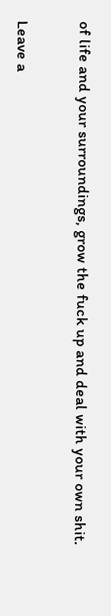of life and your surroundings, grow the fuck up and deal with your own shit.


Leave a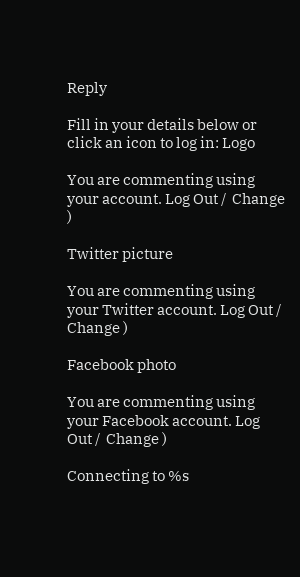Reply

Fill in your details below or click an icon to log in: Logo

You are commenting using your account. Log Out /  Change )

Twitter picture

You are commenting using your Twitter account. Log Out /  Change )

Facebook photo

You are commenting using your Facebook account. Log Out /  Change )

Connecting to %s